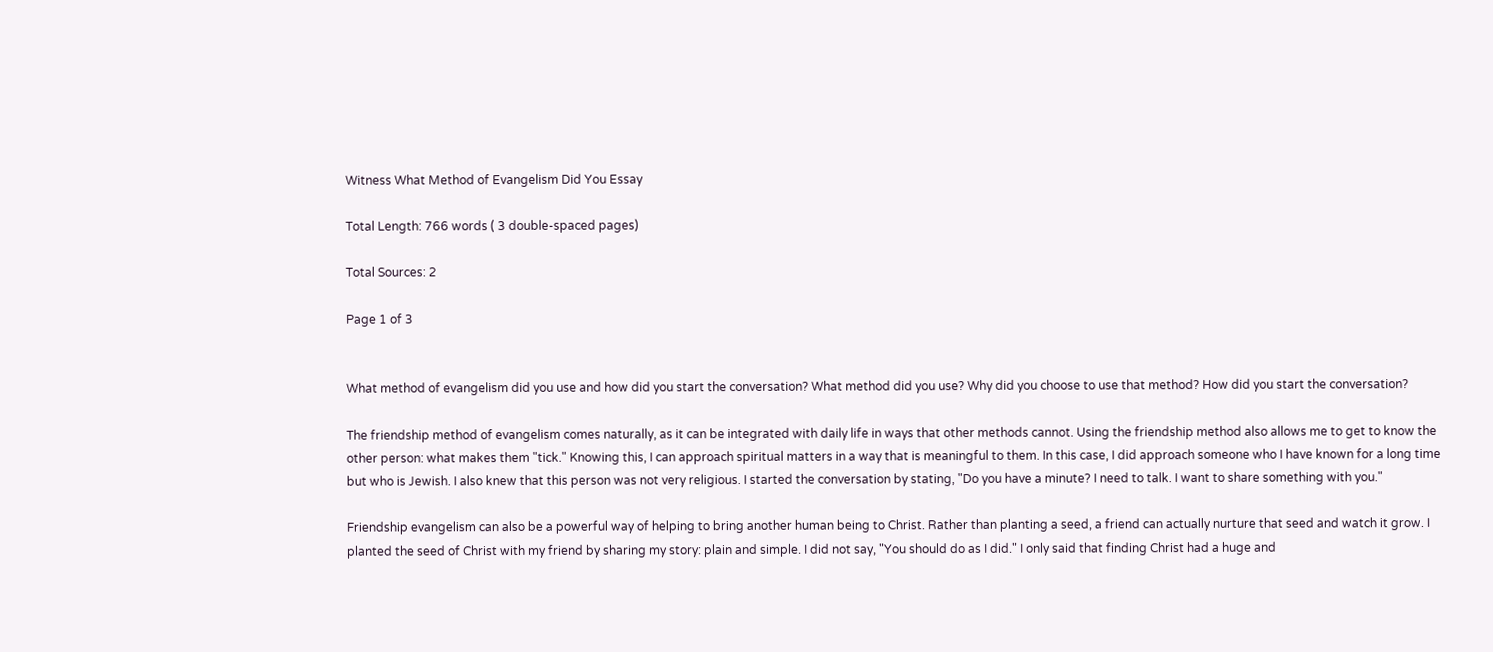Witness What Method of Evangelism Did You Essay

Total Length: 766 words ( 3 double-spaced pages)

Total Sources: 2

Page 1 of 3


What method of evangelism did you use and how did you start the conversation? What method did you use? Why did you choose to use that method? How did you start the conversation?

The friendship method of evangelism comes naturally, as it can be integrated with daily life in ways that other methods cannot. Using the friendship method also allows me to get to know the other person: what makes them "tick." Knowing this, I can approach spiritual matters in a way that is meaningful to them. In this case, I did approach someone who I have known for a long time but who is Jewish. I also knew that this person was not very religious. I started the conversation by stating, "Do you have a minute? I need to talk. I want to share something with you."

Friendship evangelism can also be a powerful way of helping to bring another human being to Christ. Rather than planting a seed, a friend can actually nurture that seed and watch it grow. I planted the seed of Christ with my friend by sharing my story: plain and simple. I did not say, "You should do as I did." I only said that finding Christ had a huge and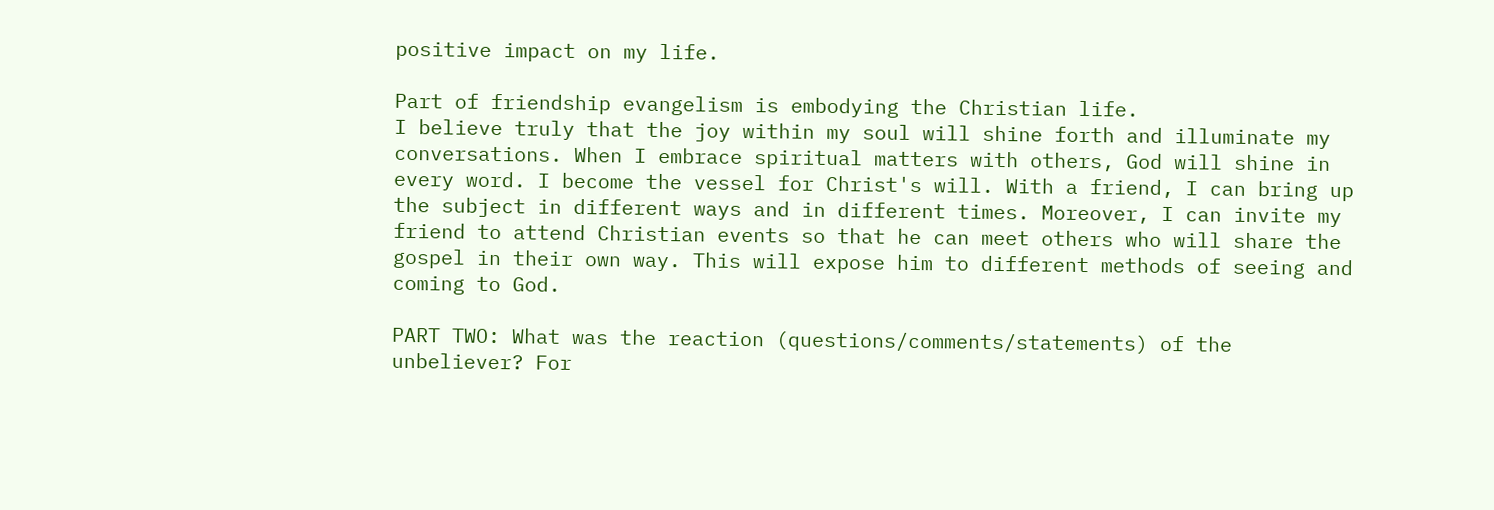positive impact on my life.

Part of friendship evangelism is embodying the Christian life.
I believe truly that the joy within my soul will shine forth and illuminate my conversations. When I embrace spiritual matters with others, God will shine in every word. I become the vessel for Christ's will. With a friend, I can bring up the subject in different ways and in different times. Moreover, I can invite my friend to attend Christian events so that he can meet others who will share the gospel in their own way. This will expose him to different methods of seeing and coming to God.

PART TWO: What was the reaction (questions/comments/statements) of the unbeliever? For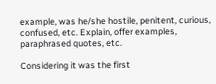example, was he/she hostile, penitent, curious, confused, etc. Explain, offer examples, paraphrased quotes, etc.

Considering it was the first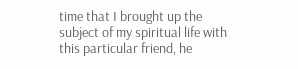time that I brought up the subject of my spiritual life with this particular friend, he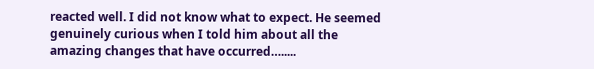reacted well. I did not know what to expect. He seemed genuinely curious when I told him about all the amazing changes that have occurred….....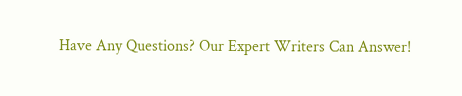Have Any Questions? Our Expert Writers Can Answer!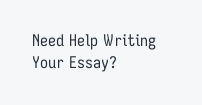Need Help Writing Your Essay?